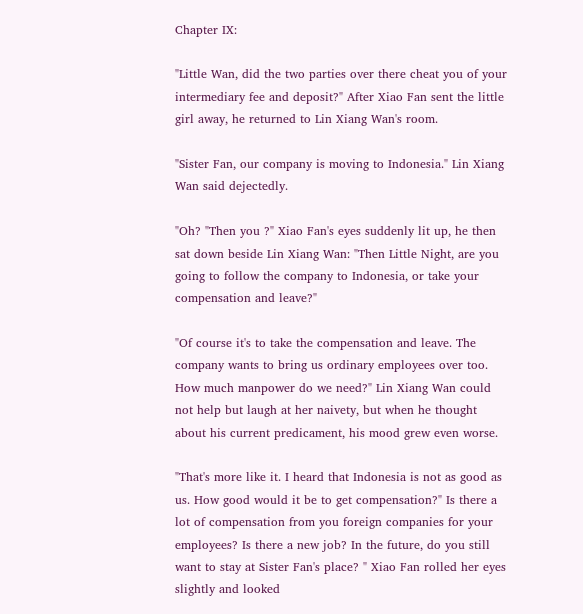Chapter IX:

"Little Wan, did the two parties over there cheat you of your intermediary fee and deposit?" After Xiao Fan sent the little girl away, he returned to Lin Xiang Wan's room.

"Sister Fan, our company is moving to Indonesia." Lin Xiang Wan said dejectedly.

"Oh? "Then you ?" Xiao Fan's eyes suddenly lit up, he then sat down beside Lin Xiang Wan: "Then Little Night, are you going to follow the company to Indonesia, or take your compensation and leave?"

"Of course it's to take the compensation and leave. The company wants to bring us ordinary employees over too. How much manpower do we need?" Lin Xiang Wan could not help but laugh at her naivety, but when he thought about his current predicament, his mood grew even worse.

"That's more like it. I heard that Indonesia is not as good as us. How good would it be to get compensation?" Is there a lot of compensation from you foreign companies for your employees? Is there a new job? In the future, do you still want to stay at Sister Fan's place? " Xiao Fan rolled her eyes slightly and looked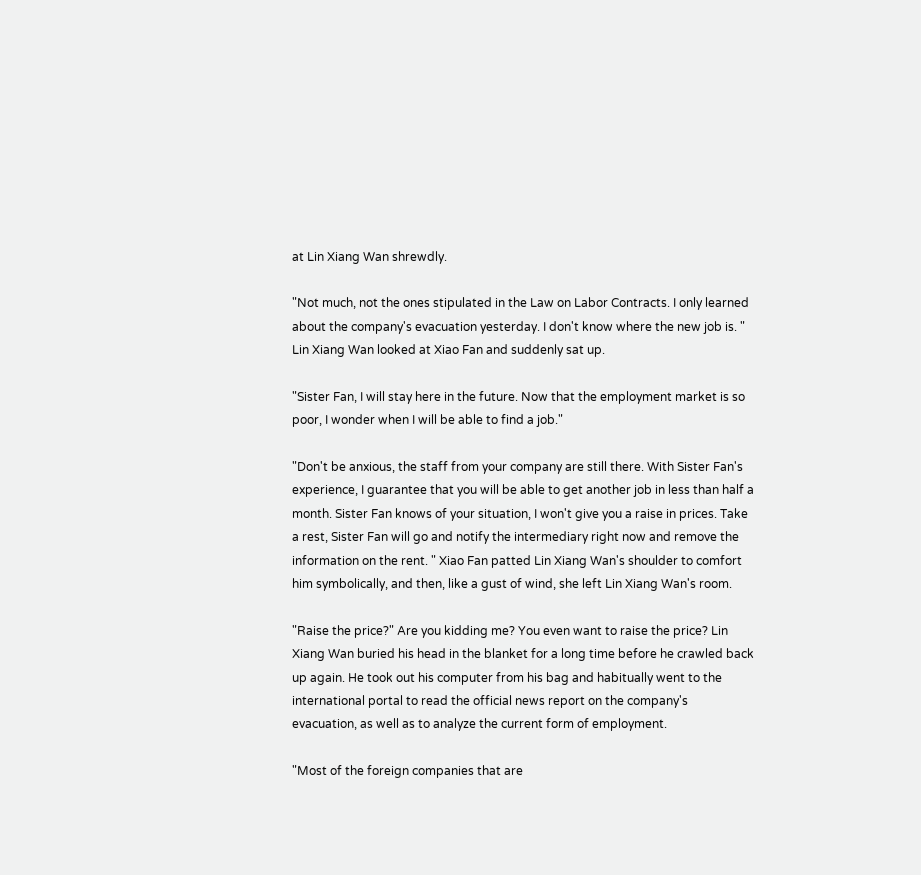at Lin Xiang Wan shrewdly.

"Not much, not the ones stipulated in the Law on Labor Contracts. I only learned about the company's evacuation yesterday. I don't know where the new job is. " Lin Xiang Wan looked at Xiao Fan and suddenly sat up.

"Sister Fan, I will stay here in the future. Now that the employment market is so poor, I wonder when I will be able to find a job."

"Don't be anxious, the staff from your company are still there. With Sister Fan's experience, I guarantee that you will be able to get another job in less than half a month. Sister Fan knows of your situation, I won't give you a raise in prices. Take a rest, Sister Fan will go and notify the intermediary right now and remove the information on the rent. " Xiao Fan patted Lin Xiang Wan's shoulder to comfort him symbolically, and then, like a gust of wind, she left Lin Xiang Wan's room.

"Raise the price?" Are you kidding me? You even want to raise the price? Lin Xiang Wan buried his head in the blanket for a long time before he crawled back up again. He took out his computer from his bag and habitually went to the international portal to read the official news report on the company's evacuation, as well as to analyze the current form of employment.

"Most of the foreign companies that are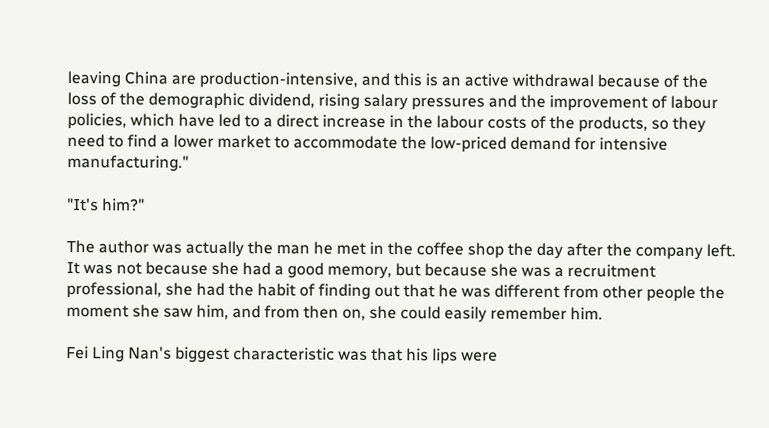leaving China are production-intensive, and this is an active withdrawal because of the loss of the demographic dividend, rising salary pressures and the improvement of labour policies, which have led to a direct increase in the labour costs of the products, so they need to find a lower market to accommodate the low-priced demand for intensive manufacturing."

"It's him?"

The author was actually the man he met in the coffee shop the day after the company left. It was not because she had a good memory, but because she was a recruitment professional, she had the habit of finding out that he was different from other people the moment she saw him, and from then on, she could easily remember him.

Fei Ling Nan's biggest characteristic was that his lips were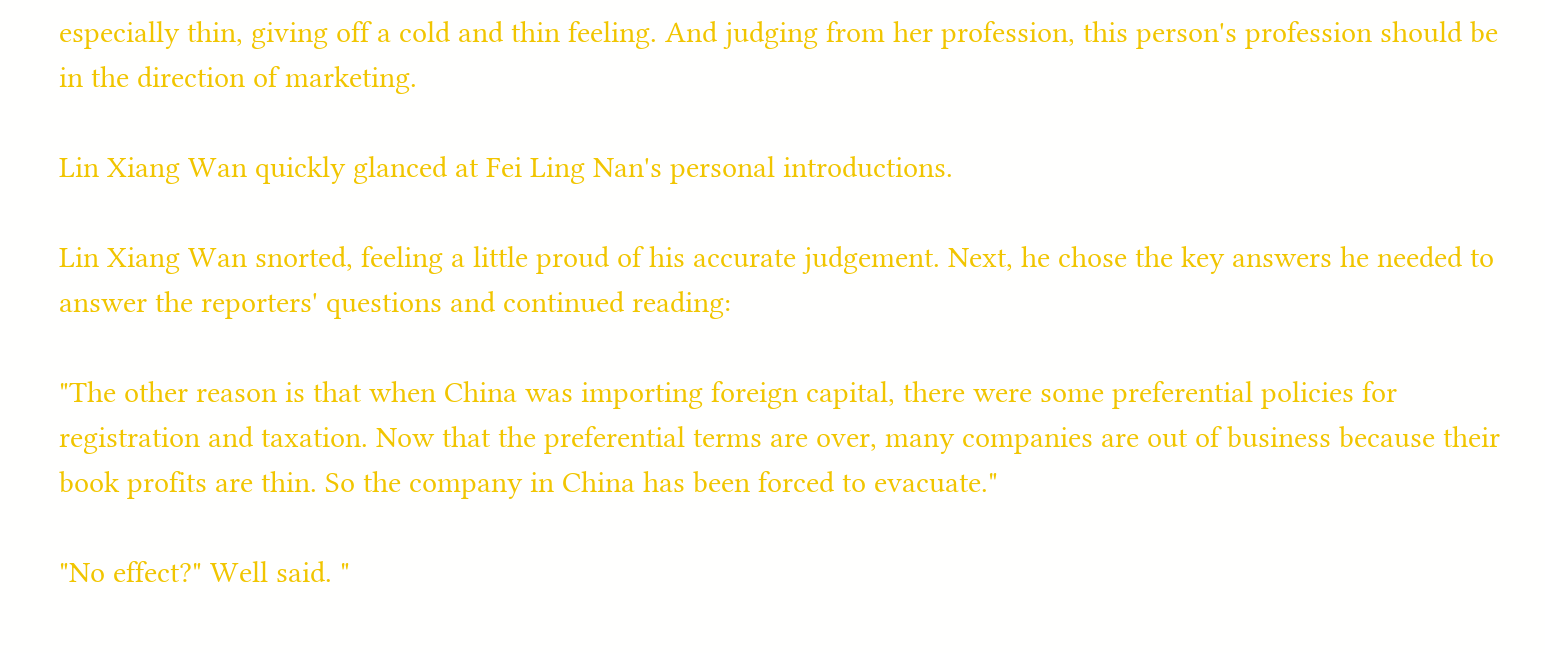especially thin, giving off a cold and thin feeling. And judging from her profession, this person's profession should be in the direction of marketing.

Lin Xiang Wan quickly glanced at Fei Ling Nan's personal introductions.

Lin Xiang Wan snorted, feeling a little proud of his accurate judgement. Next, he chose the key answers he needed to answer the reporters' questions and continued reading:

"The other reason is that when China was importing foreign capital, there were some preferential policies for registration and taxation. Now that the preferential terms are over, many companies are out of business because their book profits are thin. So the company in China has been forced to evacuate."

"No effect?" Well said. "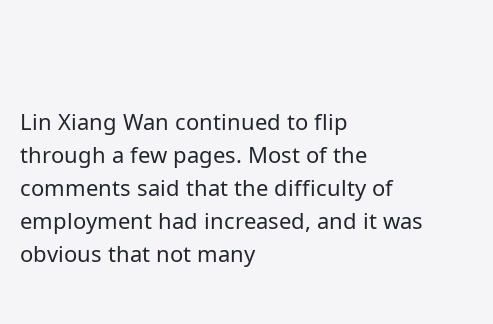Lin Xiang Wan continued to flip through a few pages. Most of the comments said that the difficulty of employment had increased, and it was obvious that not many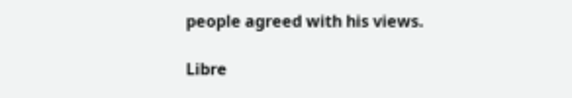people agreed with his views.

Libre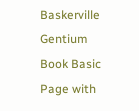Baskerville
Gentium Book Basic
Page with